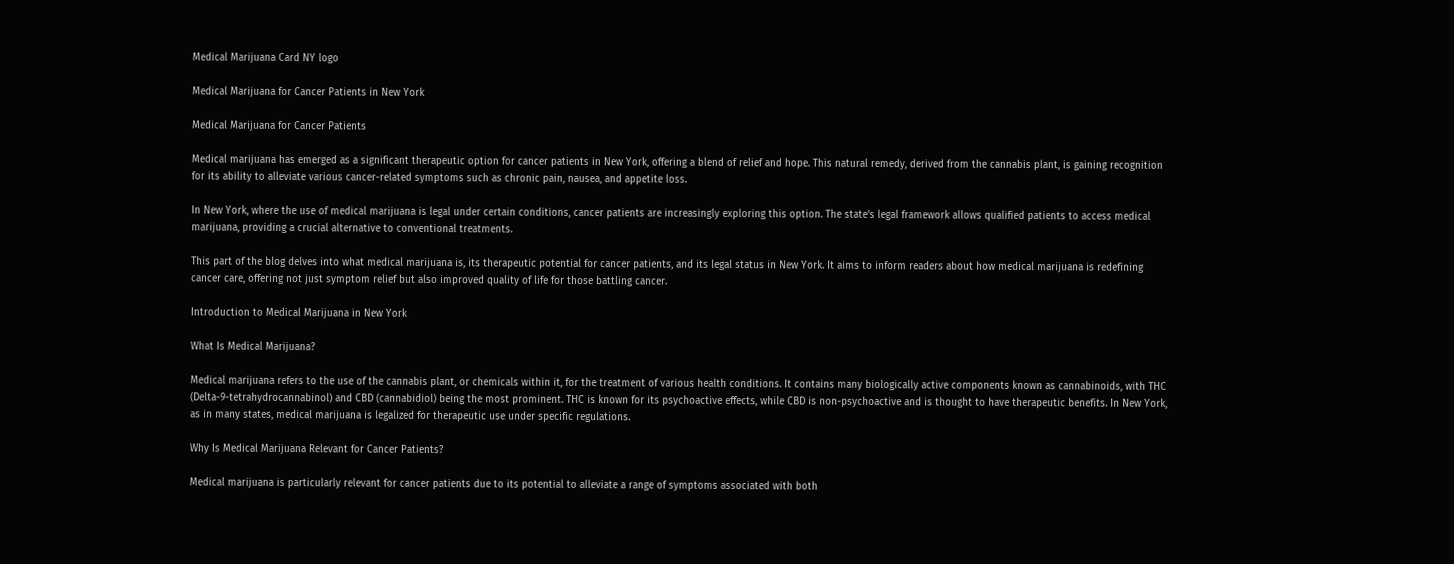Medical Marijuana Card NY logo

Medical Marijuana for Cancer Patients in New York

Medical Marijuana for Cancer Patients

Medical marijuana has emerged as a significant therapeutic option for cancer patients in New York, offering a blend of relief and hope. This natural remedy, derived from the cannabis plant, is gaining recognition for its ability to alleviate various cancer-related symptoms such as chronic pain, nausea, and appetite loss.

In New York, where the use of medical marijuana is legal under certain conditions, cancer patients are increasingly exploring this option. The state’s legal framework allows qualified patients to access medical marijuana, providing a crucial alternative to conventional treatments.

This part of the blog delves into what medical marijuana is, its therapeutic potential for cancer patients, and its legal status in New York. It aims to inform readers about how medical marijuana is redefining cancer care, offering not just symptom relief but also improved quality of life for those battling cancer.

Introduction to Medical Marijuana in New York

What Is Medical Marijuana?

Medical marijuana refers to the use of the cannabis plant, or chemicals within it, for the treatment of various health conditions. It contains many biologically active components known as cannabinoids, with THC (Delta-9-tetrahydrocannabinol) and CBD (cannabidiol) being the most prominent. THC is known for its psychoactive effects, while CBD is non-psychoactive and is thought to have therapeutic benefits. In New York, as in many states, medical marijuana is legalized for therapeutic use under specific regulations.

Why Is Medical Marijuana Relevant for Cancer Patients?

Medical marijuana is particularly relevant for cancer patients due to its potential to alleviate a range of symptoms associated with both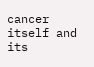cancer itself and its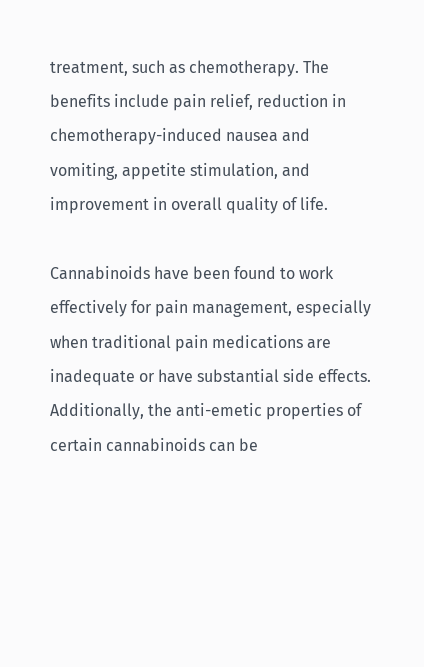treatment, such as chemotherapy. The benefits include pain relief, reduction in chemotherapy-induced nausea and vomiting, appetite stimulation, and improvement in overall quality of life.

Cannabinoids have been found to work effectively for pain management, especially when traditional pain medications are inadequate or have substantial side effects. Additionally, the anti-emetic properties of certain cannabinoids can be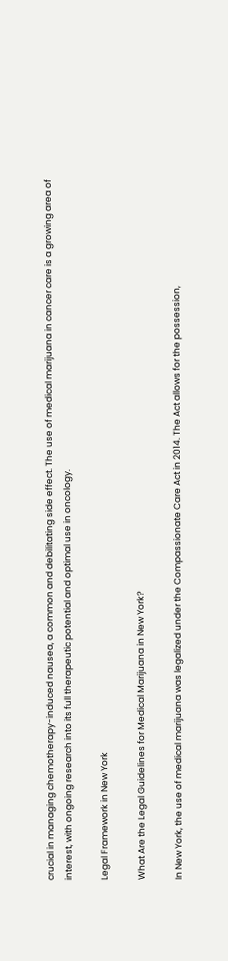crucial in managing chemotherapy-induced nausea, a common and debilitating side effect. The use of medical marijuana in cancer care is a growing area of interest, with ongoing research into its full therapeutic potential and optimal use in oncology.

Legal Framework in New York

What Are the Legal Guidelines for Medical Marijuana in New York?

In New York, the use of medical marijuana was legalized under the Compassionate Care Act in 2014. The Act allows for the possession,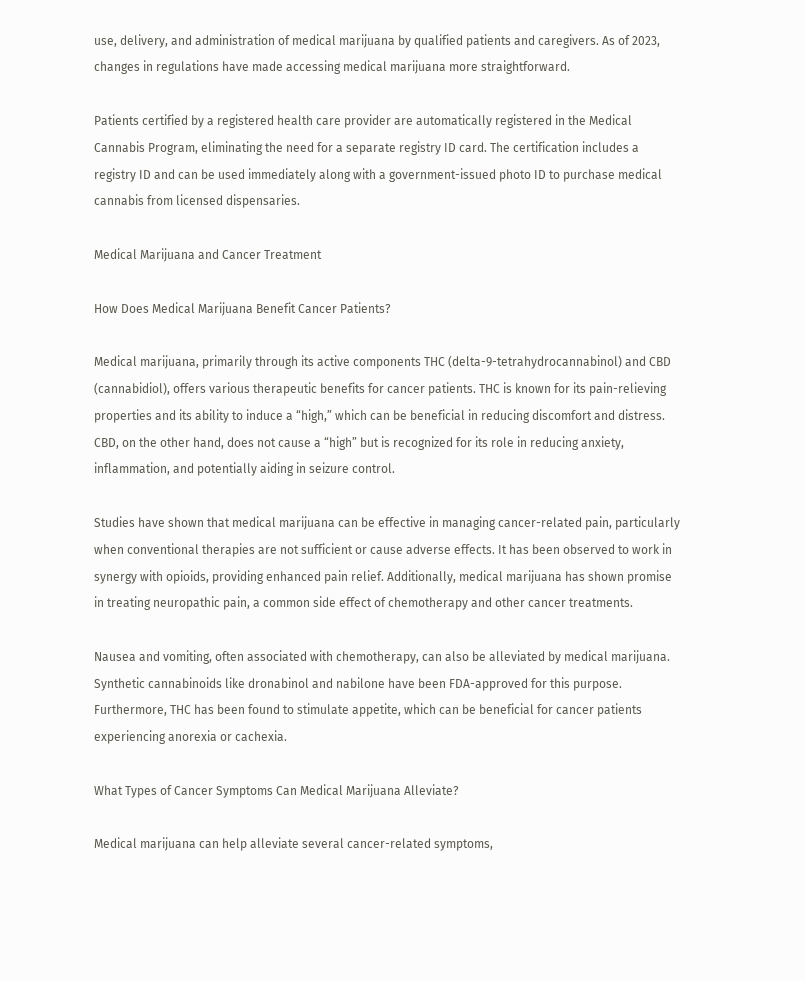use, delivery, and administration of medical marijuana by qualified patients and caregivers. As of 2023, changes in regulations have made accessing medical marijuana more straightforward.

Patients certified by a registered health care provider are automatically registered in the Medical Cannabis Program, eliminating the need for a separate registry ID card. The certification includes a registry ID and can be used immediately along with a government-issued photo ID to purchase medical cannabis from licensed dispensaries.

Medical Marijuana and Cancer Treatment

How Does Medical Marijuana Benefit Cancer Patients?

Medical marijuana, primarily through its active components THC (delta-9-tetrahydrocannabinol) and CBD (cannabidiol), offers various therapeutic benefits for cancer patients. THC is known for its pain-relieving properties and its ability to induce a “high,” which can be beneficial in reducing discomfort and distress. CBD, on the other hand, does not cause a “high” but is recognized for its role in reducing anxiety, inflammation, and potentially aiding in seizure control.

Studies have shown that medical marijuana can be effective in managing cancer-related pain, particularly when conventional therapies are not sufficient or cause adverse effects. It has been observed to work in synergy with opioids, providing enhanced pain relief. Additionally, medical marijuana has shown promise in treating neuropathic pain, a common side effect of chemotherapy and other cancer treatments.

Nausea and vomiting, often associated with chemotherapy, can also be alleviated by medical marijuana. Synthetic cannabinoids like dronabinol and nabilone have been FDA-approved for this purpose. Furthermore, THC has been found to stimulate appetite, which can be beneficial for cancer patients experiencing anorexia or cachexia.

What Types of Cancer Symptoms Can Medical Marijuana Alleviate?

Medical marijuana can help alleviate several cancer-related symptoms,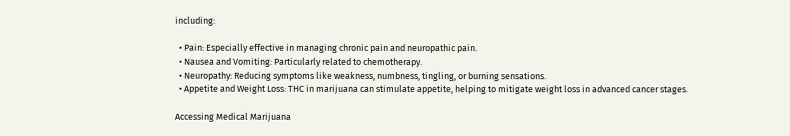including:

  • Pain: Especially effective in managing chronic pain and neuropathic pain.
  • Nausea and Vomiting: Particularly related to chemotherapy.
  • Neuropathy: Reducing symptoms like weakness, numbness, tingling, or burning sensations.
  • Appetite and Weight Loss: THC in marijuana can stimulate appetite, helping to mitigate weight loss in advanced cancer stages.

Accessing Medical Marijuana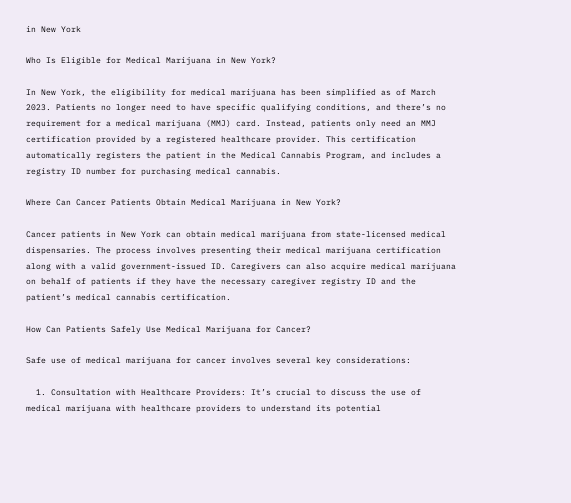in New York

Who Is Eligible for Medical Marijuana in New York?

In New York, the eligibility for medical marijuana has been simplified as of March 2023. Patients no longer need to have specific qualifying conditions, and there’s no requirement for a medical marijuana (MMJ) card. Instead, patients only need an MMJ certification provided by a registered healthcare provider. This certification automatically registers the patient in the Medical Cannabis Program, and includes a registry ID number for purchasing medical cannabis.

Where Can Cancer Patients Obtain Medical Marijuana in New York?

Cancer patients in New York can obtain medical marijuana from state-licensed medical dispensaries. The process involves presenting their medical marijuana certification along with a valid government-issued ID. Caregivers can also acquire medical marijuana on behalf of patients if they have the necessary caregiver registry ID and the patient’s medical cannabis certification.

How Can Patients Safely Use Medical Marijuana for Cancer?

Safe use of medical marijuana for cancer involves several key considerations:

  1. Consultation with Healthcare Providers: It’s crucial to discuss the use of medical marijuana with healthcare providers to understand its potential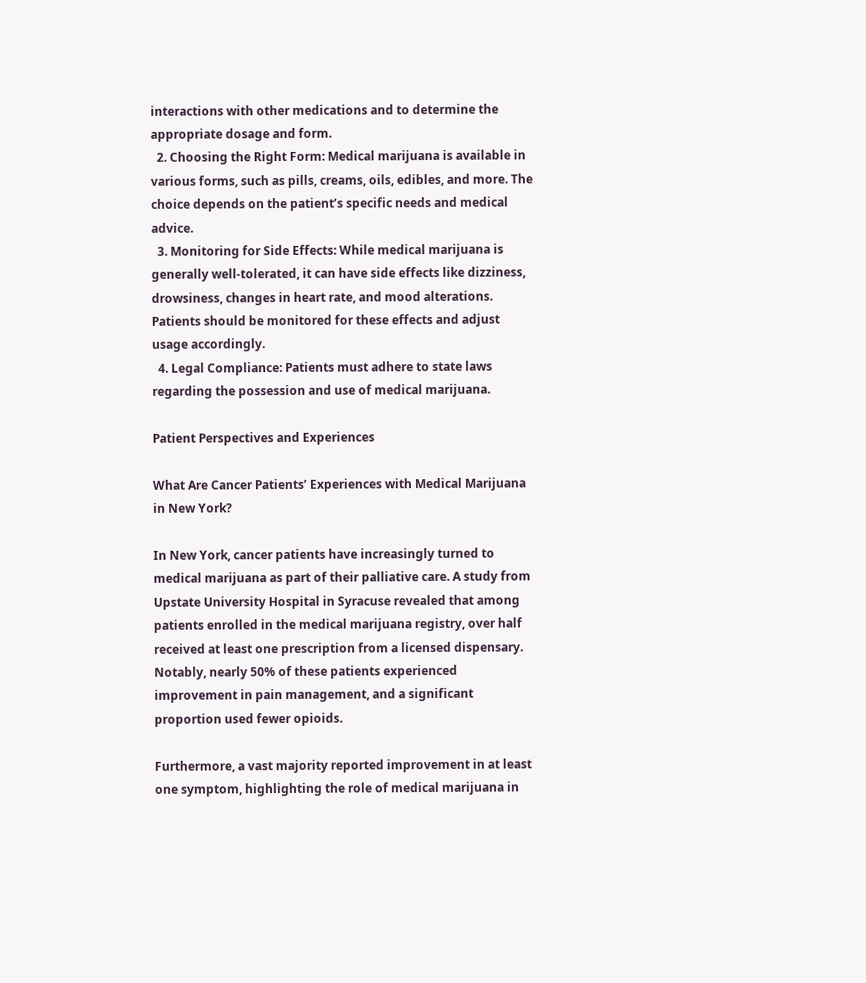interactions with other medications and to determine the appropriate dosage and form.
  2. Choosing the Right Form: Medical marijuana is available in various forms, such as pills, creams, oils, edibles, and more. The choice depends on the patient’s specific needs and medical advice.
  3. Monitoring for Side Effects: While medical marijuana is generally well-tolerated, it can have side effects like dizziness, drowsiness, changes in heart rate, and mood alterations. Patients should be monitored for these effects and adjust usage accordingly.
  4. Legal Compliance: Patients must adhere to state laws regarding the possession and use of medical marijuana.

Patient Perspectives and Experiences

What Are Cancer Patients’ Experiences with Medical Marijuana in New York?

In New York, cancer patients have increasingly turned to medical marijuana as part of their palliative care. A study from Upstate University Hospital in Syracuse revealed that among patients enrolled in the medical marijuana registry, over half received at least one prescription from a licensed dispensary. Notably, nearly 50% of these patients experienced improvement in pain management, and a significant proportion used fewer opioids.

Furthermore, a vast majority reported improvement in at least one symptom, highlighting the role of medical marijuana in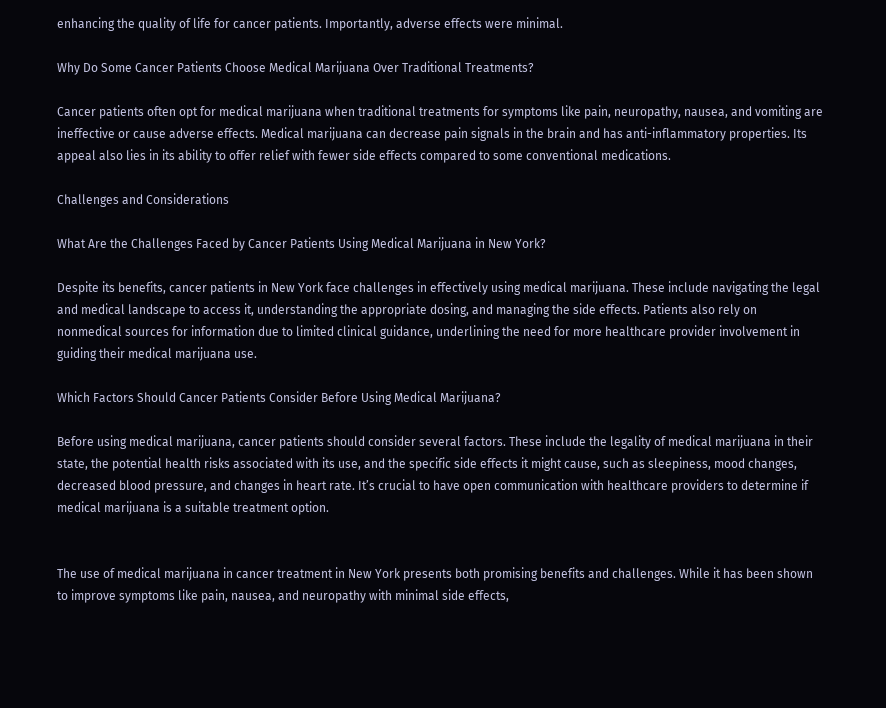enhancing the quality of life for cancer patients. Importantly, adverse effects were minimal.

Why Do Some Cancer Patients Choose Medical Marijuana Over Traditional Treatments?

Cancer patients often opt for medical marijuana when traditional treatments for symptoms like pain, neuropathy, nausea, and vomiting are ineffective or cause adverse effects. Medical marijuana can decrease pain signals in the brain and has anti-inflammatory properties. Its appeal also lies in its ability to offer relief with fewer side effects compared to some conventional medications.

Challenges and Considerations

What Are the Challenges Faced by Cancer Patients Using Medical Marijuana in New York?

Despite its benefits, cancer patients in New York face challenges in effectively using medical marijuana. These include navigating the legal and medical landscape to access it, understanding the appropriate dosing, and managing the side effects. Patients also rely on nonmedical sources for information due to limited clinical guidance, underlining the need for more healthcare provider involvement in guiding their medical marijuana use.

Which Factors Should Cancer Patients Consider Before Using Medical Marijuana?

Before using medical marijuana, cancer patients should consider several factors. These include the legality of medical marijuana in their state, the potential health risks associated with its use, and the specific side effects it might cause, such as sleepiness, mood changes, decreased blood pressure, and changes in heart rate. It’s crucial to have open communication with healthcare providers to determine if medical marijuana is a suitable treatment option.


The use of medical marijuana in cancer treatment in New York presents both promising benefits and challenges. While it has been shown to improve symptoms like pain, nausea, and neuropathy with minimal side effects,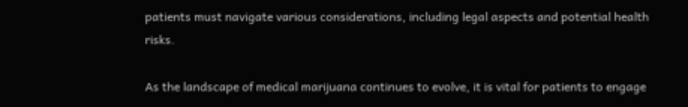patients must navigate various considerations, including legal aspects and potential health risks.

As the landscape of medical marijuana continues to evolve, it is vital for patients to engage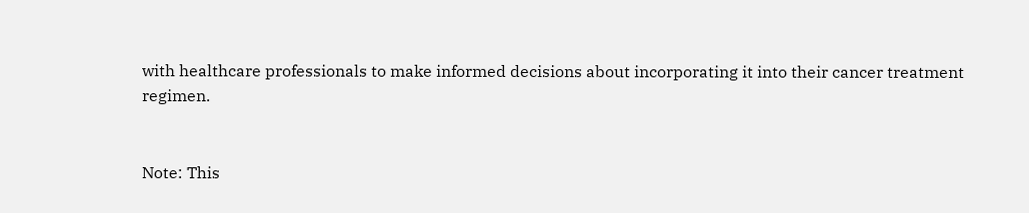with healthcare professionals to make informed decisions about incorporating it into their cancer treatment regimen.


Note: This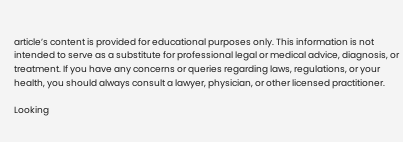article’s content is provided for educational purposes only. This information is not intended to serve as a substitute for professional legal or medical advice, diagnosis, or treatment. If you have any concerns or queries regarding laws, regulations, or your health, you should always consult a lawyer, physician, or other licensed practitioner.

Looking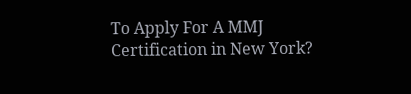To Apply For A MMJ
Certification in New York?